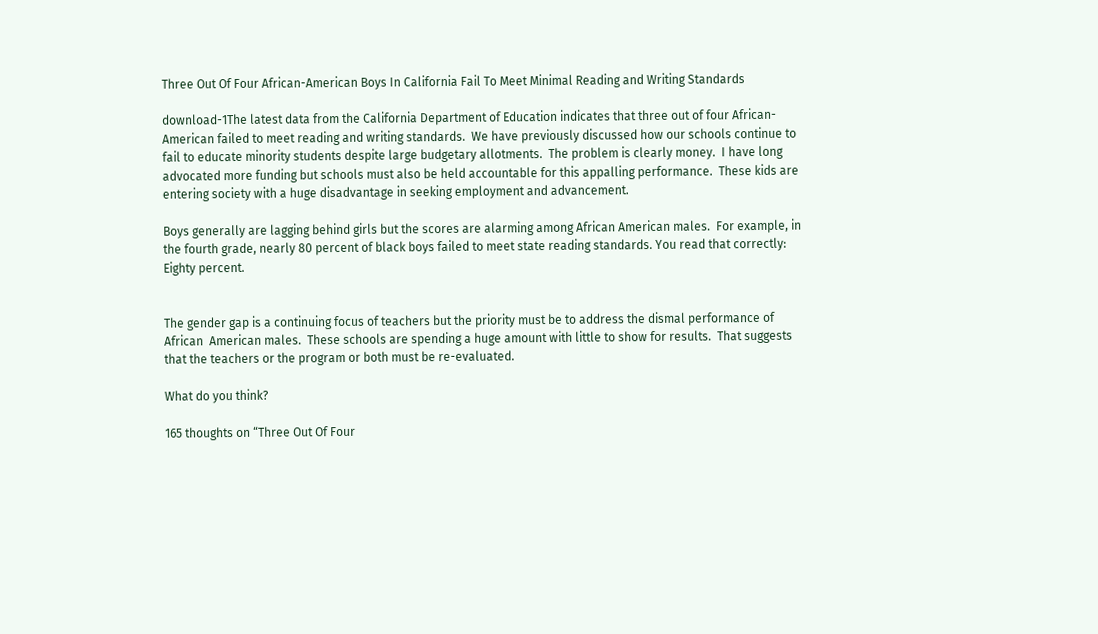Three Out Of Four African-American Boys In California Fail To Meet Minimal Reading and Writing Standards

download-1The latest data from the California Department of Education indicates that three out of four African-American failed to meet reading and writing standards.  We have previously discussed how our schools continue to fail to educate minority students despite large budgetary allotments.  The problem is clearly money.  I have long advocated more funding but schools must also be held accountable for this appalling performance.  These kids are entering society with a huge disadvantage in seeking employment and advancement.

Boys generally are lagging behind girls but the scores are alarming among African American males.  For example, in the fourth grade, nearly 80 percent of black boys failed to meet state reading standards. You read that correctly: Eighty percent.


The gender gap is a continuing focus of teachers but the priority must be to address the dismal performance of African  American males.  These schools are spending a huge amount with little to show for results.  That suggests that the teachers or the program or both must be re-evaluated.

What do you think?

165 thoughts on “Three Out Of Four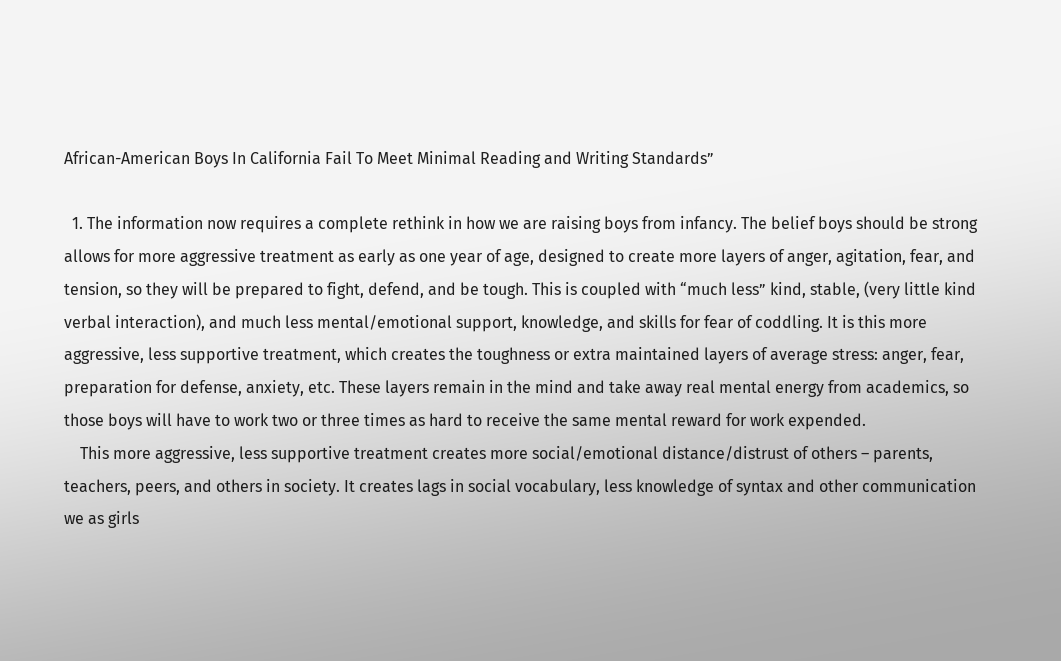African-American Boys In California Fail To Meet Minimal Reading and Writing Standards”

  1. The information now requires a complete rethink in how we are raising boys from infancy. The belief boys should be strong allows for more aggressive treatment as early as one year of age, designed to create more layers of anger, agitation, fear, and tension, so they will be prepared to fight, defend, and be tough. This is coupled with “much less” kind, stable, (very little kind verbal interaction), and much less mental/emotional support, knowledge, and skills for fear of coddling. It is this more aggressive, less supportive treatment, which creates the toughness or extra maintained layers of average stress: anger, fear, preparation for defense, anxiety, etc. These layers remain in the mind and take away real mental energy from academics, so those boys will have to work two or three times as hard to receive the same mental reward for work expended.
    This more aggressive, less supportive treatment creates more social/emotional distance/distrust of others – parents, teachers, peers, and others in society. It creates lags in social vocabulary, less knowledge of syntax and other communication we as girls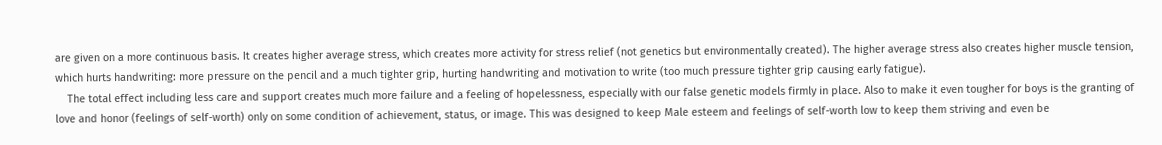are given on a more continuous basis. It creates higher average stress, which creates more activity for stress relief (not genetics but environmentally created). The higher average stress also creates higher muscle tension, which hurts handwriting: more pressure on the pencil and a much tighter grip, hurting handwriting and motivation to write (too much pressure tighter grip causing early fatigue).
    The total effect including less care and support creates much more failure and a feeling of hopelessness, especially with our false genetic models firmly in place. Also to make it even tougher for boys is the granting of love and honor (feelings of self-worth) only on some condition of achievement, status, or image. This was designed to keep Male esteem and feelings of self-worth low to keep them striving and even be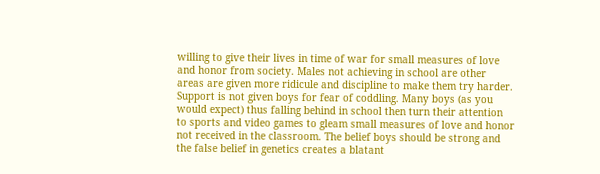willing to give their lives in time of war for small measures of love and honor from society. Males not achieving in school are other areas are given more ridicule and discipline to make them try harder. Support is not given boys for fear of coddling. Many boys (as you would expect) thus falling behind in school then turn their attention to sports and video games to gleam small measures of love and honor not received in the classroom. The belief boys should be strong and the false belief in genetics creates a blatant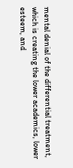mental denial of the differential treatment, which is creating the lower academics, lower esteem, and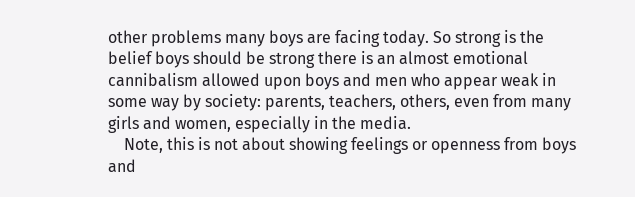other problems many boys are facing today. So strong is the belief boys should be strong there is an almost emotional cannibalism allowed upon boys and men who appear weak in some way by society: parents, teachers, others, even from many girls and women, especially in the media.
    Note, this is not about showing feelings or openness from boys and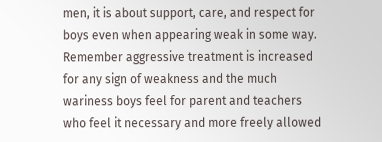men, it is about support, care, and respect for boys even when appearing weak in some way. Remember aggressive treatment is increased for any sign of weakness and the much wariness boys feel for parent and teachers who feel it necessary and more freely allowed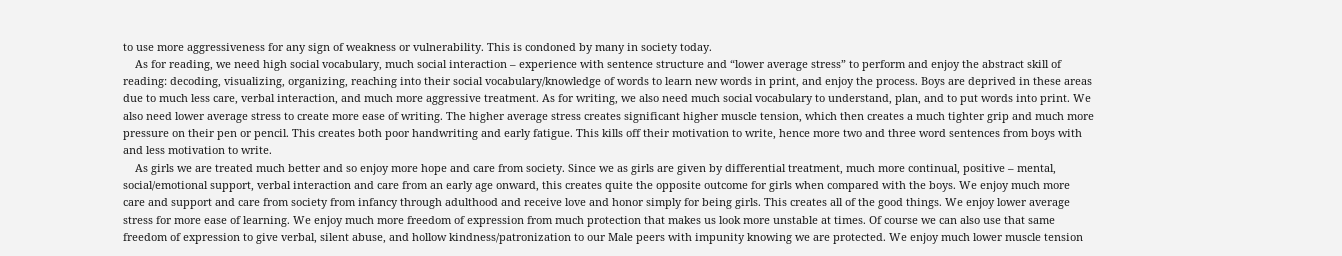to use more aggressiveness for any sign of weakness or vulnerability. This is condoned by many in society today.
    As for reading, we need high social vocabulary, much social interaction – experience with sentence structure and “lower average stress” to perform and enjoy the abstract skill of reading: decoding, visualizing, organizing, reaching into their social vocabulary/knowledge of words to learn new words in print, and enjoy the process. Boys are deprived in these areas due to much less care, verbal interaction, and much more aggressive treatment. As for writing, we also need much social vocabulary to understand, plan, and to put words into print. We also need lower average stress to create more ease of writing. The higher average stress creates significant higher muscle tension, which then creates a much tighter grip and much more pressure on their pen or pencil. This creates both poor handwriting and early fatigue. This kills off their motivation to write, hence more two and three word sentences from boys with and less motivation to write.
    As girls we are treated much better and so enjoy more hope and care from society. Since we as girls are given by differential treatment, much more continual, positive – mental, social/emotional support, verbal interaction and care from an early age onward, this creates quite the opposite outcome for girls when compared with the boys. We enjoy much more care and support and care from society from infancy through adulthood and receive love and honor simply for being girls. This creates all of the good things. We enjoy lower average stress for more ease of learning. We enjoy much more freedom of expression from much protection that makes us look more unstable at times. Of course we can also use that same freedom of expression to give verbal, silent abuse, and hollow kindness/patronization to our Male peers with impunity knowing we are protected. We enjoy much lower muscle tension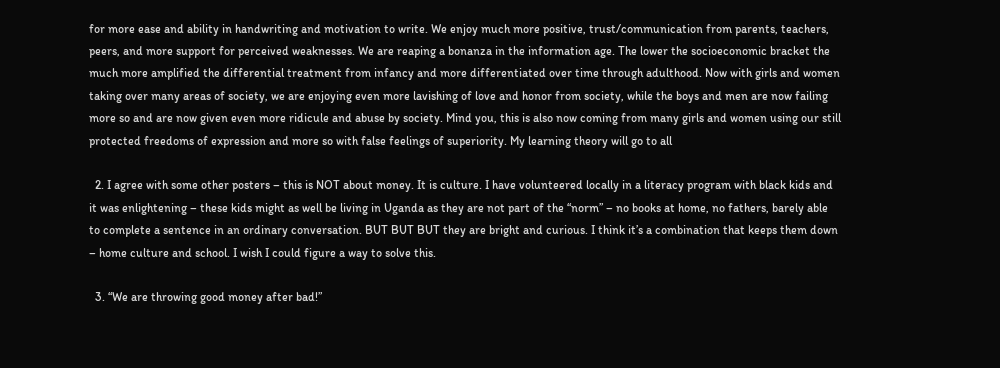for more ease and ability in handwriting and motivation to write. We enjoy much more positive, trust/communication from parents, teachers, peers, and more support for perceived weaknesses. We are reaping a bonanza in the information age. The lower the socioeconomic bracket the much more amplified the differential treatment from infancy and more differentiated over time through adulthood. Now with girls and women taking over many areas of society, we are enjoying even more lavishing of love and honor from society, while the boys and men are now failing more so and are now given even more ridicule and abuse by society. Mind you, this is also now coming from many girls and women using our still protected freedoms of expression and more so with false feelings of superiority. My learning theory will go to all

  2. I agree with some other posters – this is NOT about money. It is culture. I have volunteered locally in a literacy program with black kids and it was enlightening – these kids might as well be living in Uganda as they are not part of the “norm” – no books at home, no fathers, barely able to complete a sentence in an ordinary conversation. BUT BUT BUT they are bright and curious. I think it’s a combination that keeps them down – home culture and school. I wish I could figure a way to solve this.

  3. “We are throwing good money after bad!”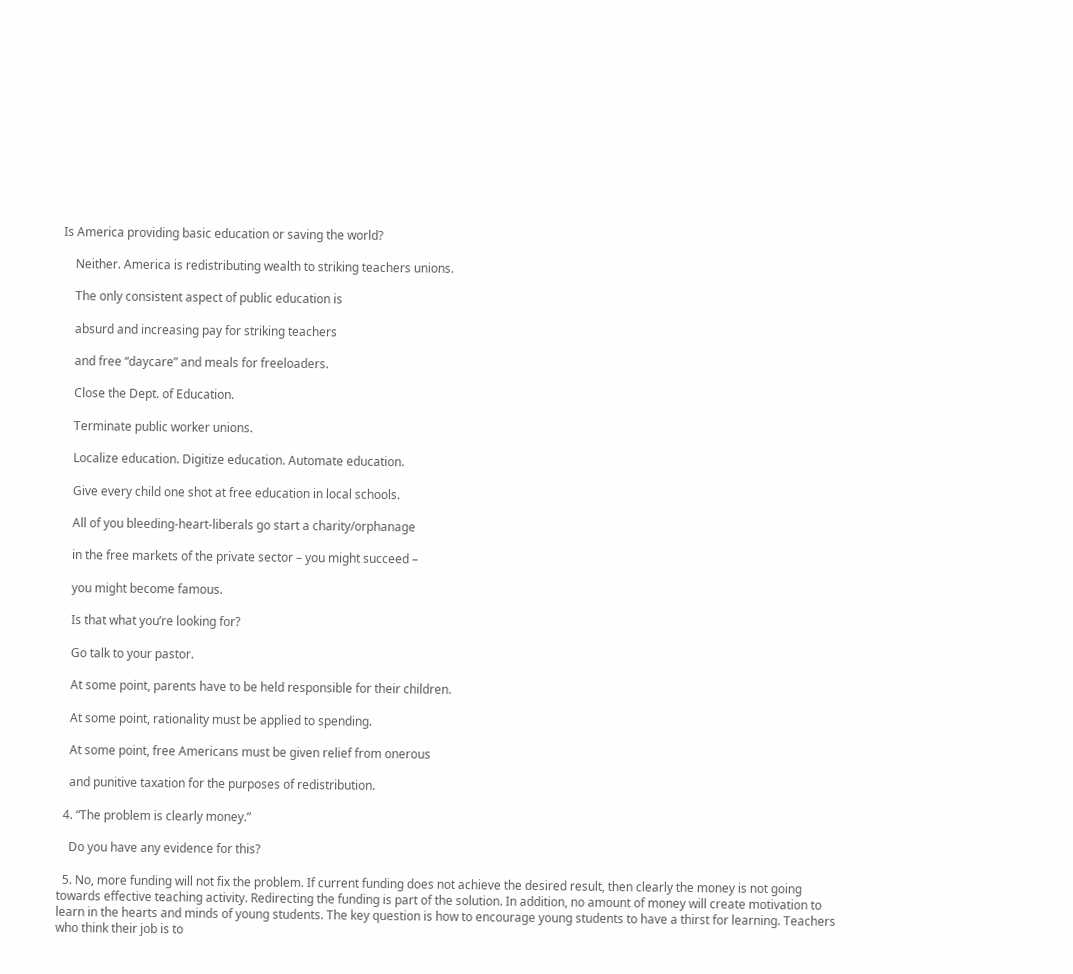Is America providing basic education or saving the world?

    Neither. America is redistributing wealth to striking teachers unions.

    The only consistent aspect of public education is

    absurd and increasing pay for striking teachers

    and free “daycare” and meals for freeloaders.

    Close the Dept. of Education.

    Terminate public worker unions.

    Localize education. Digitize education. Automate education.

    Give every child one shot at free education in local schools.

    All of you bleeding-heart-liberals go start a charity/orphanage

    in the free markets of the private sector – you might succeed –

    you might become famous.

    Is that what you’re looking for?

    Go talk to your pastor.

    At some point, parents have to be held responsible for their children.

    At some point, rationality must be applied to spending.

    At some point, free Americans must be given relief from onerous

    and punitive taxation for the purposes of redistribution.

  4. “The problem is clearly money.”

    Do you have any evidence for this?

  5. No, more funding will not fix the problem. If current funding does not achieve the desired result, then clearly the money is not going towards effective teaching activity. Redirecting the funding is part of the solution. In addition, no amount of money will create motivation to learn in the hearts and minds of young students. The key question is how to encourage young students to have a thirst for learning. Teachers who think their job is to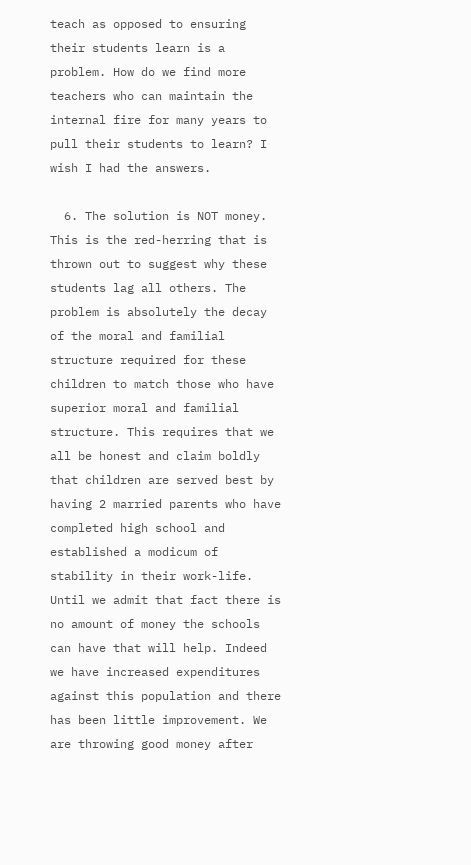teach as opposed to ensuring their students learn is a problem. How do we find more teachers who can maintain the internal fire for many years to pull their students to learn? I wish I had the answers.

  6. The solution is NOT money. This is the red-herring that is thrown out to suggest why these students lag all others. The problem is absolutely the decay of the moral and familial structure required for these children to match those who have superior moral and familial structure. This requires that we all be honest and claim boldly that children are served best by having 2 married parents who have completed high school and established a modicum of stability in their work-life. Until we admit that fact there is no amount of money the schools can have that will help. Indeed we have increased expenditures against this population and there has been little improvement. We are throwing good money after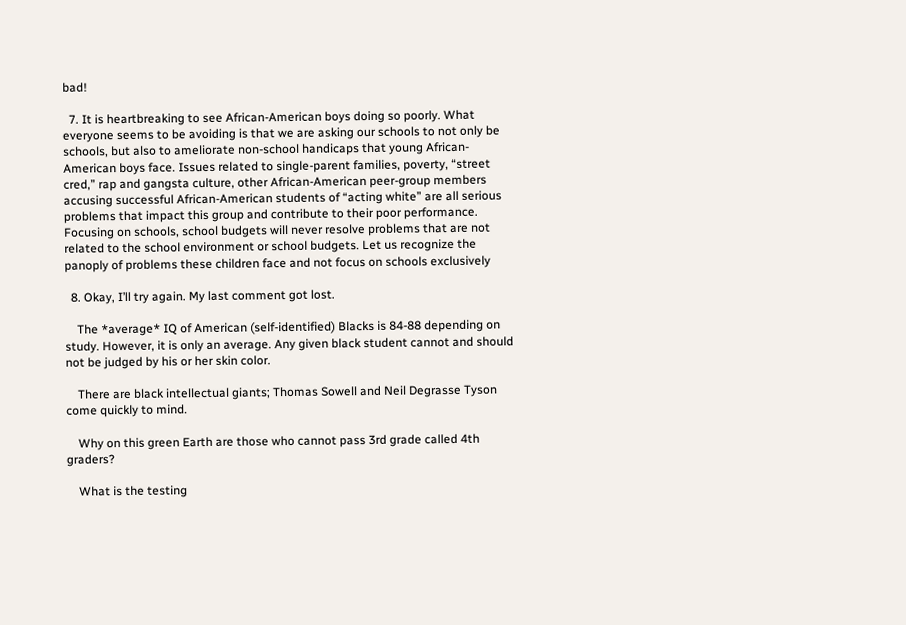bad!

  7. It is heartbreaking to see African-American boys doing so poorly. What everyone seems to be avoiding is that we are asking our schools to not only be schools, but also to ameliorate non-school handicaps that young African-American boys face. Issues related to single-parent families, poverty, “street cred,” rap and gangsta culture, other African-American peer-group members accusing successful African-American students of “acting white” are all serious problems that impact this group and contribute to their poor performance. Focusing on schools, school budgets will never resolve problems that are not related to the school environment or school budgets. Let us recognize the panoply of problems these children face and not focus on schools exclusively

  8. Okay, I’ll try again. My last comment got lost.

    The *average* IQ of American (self-identified) Blacks is 84-88 depending on study. However, it is only an average. Any given black student cannot and should not be judged by his or her skin color.

    There are black intellectual giants; Thomas Sowell and Neil Degrasse Tyson come quickly to mind.

    Why on this green Earth are those who cannot pass 3rd grade called 4th graders?

    What is the testing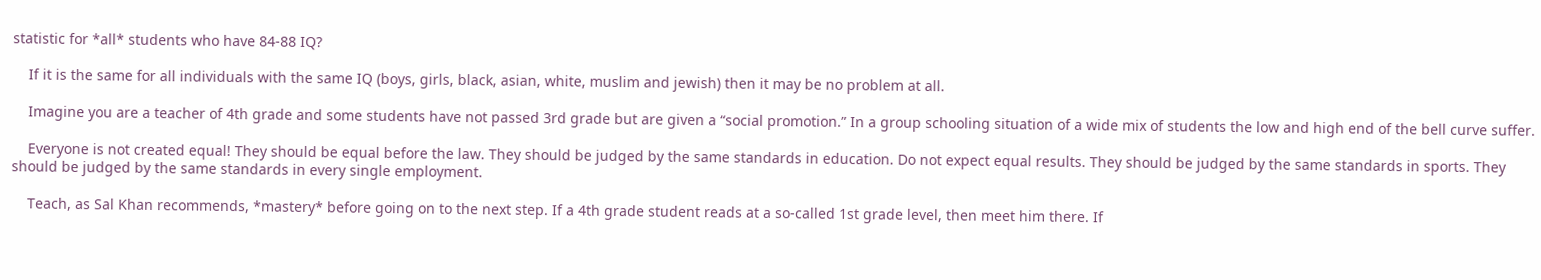statistic for *all* students who have 84-88 IQ?

    If it is the same for all individuals with the same IQ (boys, girls, black, asian, white, muslim and jewish) then it may be no problem at all.

    Imagine you are a teacher of 4th grade and some students have not passed 3rd grade but are given a “social promotion.” In a group schooling situation of a wide mix of students the low and high end of the bell curve suffer.

    Everyone is not created equal! They should be equal before the law. They should be judged by the same standards in education. Do not expect equal results. They should be judged by the same standards in sports. They should be judged by the same standards in every single employment.

    Teach, as Sal Khan recommends, *mastery* before going on to the next step. If a 4th grade student reads at a so-called 1st grade level, then meet him there. If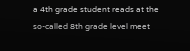a 4th grade student reads at the so-called 8th grade level meet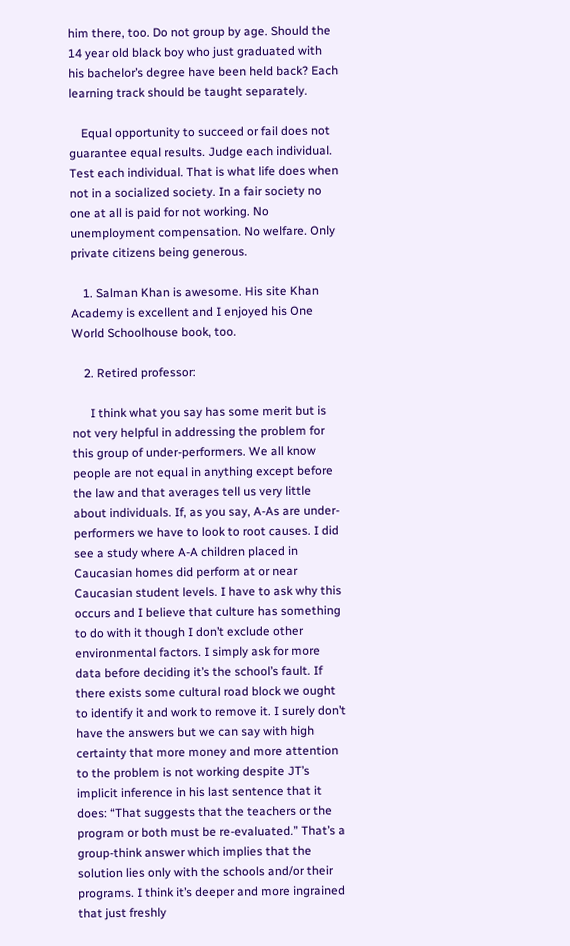him there, too. Do not group by age. Should the 14 year old black boy who just graduated with his bachelor’s degree have been held back? Each learning track should be taught separately.

    Equal opportunity to succeed or fail does not guarantee equal results. Judge each individual. Test each individual. That is what life does when not in a socialized society. In a fair society no one at all is paid for not working. No unemployment compensation. No welfare. Only private citizens being generous.

    1. Salman Khan is awesome. His site Khan Academy is excellent and I enjoyed his One World Schoolhouse book, too.

    2. Retired professor:

      I think what you say has some merit but is not very helpful in addressing the problem for this group of under-performers. We all know people are not equal in anything except before the law and that averages tell us very little about individuals. If, as you say, A-As are under-performers we have to look to root causes. I did see a study where A-A children placed in Caucasian homes did perform at or near Caucasian student levels. I have to ask why this occurs and I believe that culture has something to do with it though I don’t exclude other environmental factors. I simply ask for more data before deciding it’s the school’s fault. If there exists some cultural road block we ought to identify it and work to remove it. I surely don’t have the answers but we can say with high certainty that more money and more attention to the problem is not working despite JT’s implicit inference in his last sentence that it does: “That suggests that the teachers or the program or both must be re-evaluated.” That’s a group-think answer which implies that the solution lies only with the schools and/or their programs. I think it’s deeper and more ingrained that just freshly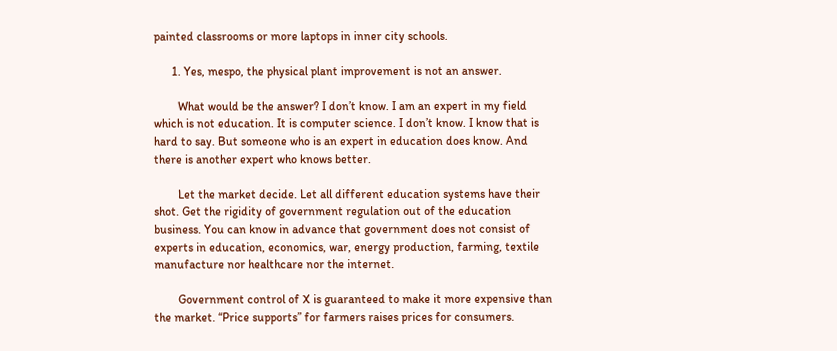painted classrooms or more laptops in inner city schools.

      1. Yes, mespo, the physical plant improvement is not an answer.

        What would be the answer? I don’t know. I am an expert in my field which is not education. It is computer science. I don’t know. I know that is hard to say. But someone who is an expert in education does know. And there is another expert who knows better.

        Let the market decide. Let all different education systems have their shot. Get the rigidity of government regulation out of the education business. You can know in advance that government does not consist of experts in education, economics, war, energy production, farming, textile manufacture nor healthcare nor the internet.

        Government control of X is guaranteed to make it more expensive than the market. “Price supports” for farmers raises prices for consumers.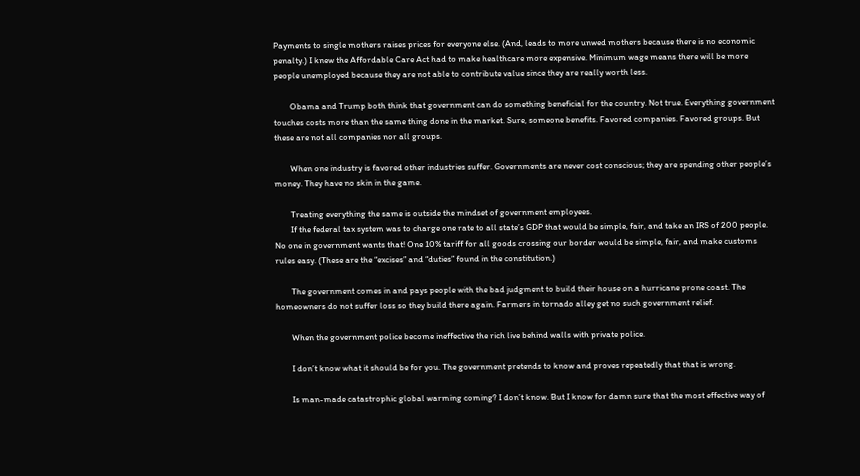Payments to single mothers raises prices for everyone else. (And, leads to more unwed mothers because there is no economic penalty.) I knew the Affordable Care Act had to make healthcare more expensive. Minimum wage means there will be more people unemployed because they are not able to contribute value since they are really worth less.

        Obama and Trump both think that government can do something beneficial for the country. Not true. Everything government touches costs more than the same thing done in the market. Sure, someone benefits. Favored companies. Favored groups. But these are not all companies nor all groups.

        When one industry is favored other industries suffer. Governments are never cost conscious; they are spending other people’s money. They have no skin in the game.

        Treating everything the same is outside the mindset of government employees.
        If the federal tax system was to charge one rate to all state’s GDP that would be simple, fair, and take an IRS of 200 people. No one in government wants that! One 10% tariff for all goods crossing our border would be simple, fair, and make customs rules easy. (These are the “excises” and “duties” found in the constitution.)

        The government comes in and pays people with the bad judgment to build their house on a hurricane prone coast. The homeowners do not suffer loss so they build there again. Farmers in tornado alley get no such government relief.

        When the government police become ineffective the rich live behind walls with private police.

        I don’t know what it should be for you. The government pretends to know and proves repeatedly that that is wrong.

        Is man-made catastrophic global warming coming? I don’t know. But I know for damn sure that the most effective way of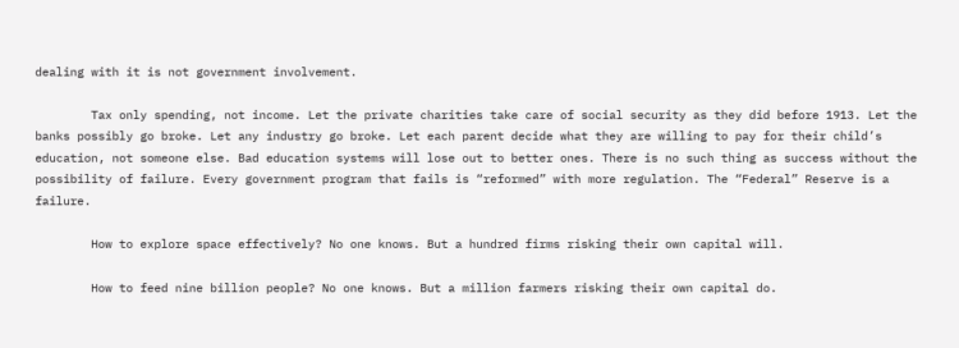dealing with it is not government involvement.

        Tax only spending, not income. Let the private charities take care of social security as they did before 1913. Let the banks possibly go broke. Let any industry go broke. Let each parent decide what they are willing to pay for their child’s education, not someone else. Bad education systems will lose out to better ones. There is no such thing as success without the possibility of failure. Every government program that fails is “reformed” with more regulation. The “Federal” Reserve is a failure.

        How to explore space effectively? No one knows. But a hundred firms risking their own capital will.

        How to feed nine billion people? No one knows. But a million farmers risking their own capital do.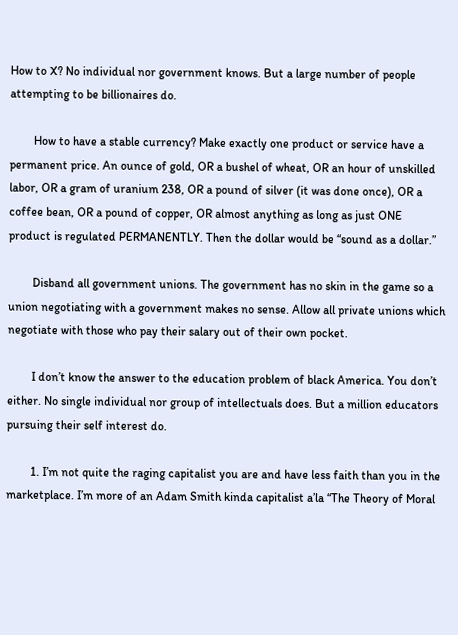How to X? No individual nor government knows. But a large number of people attempting to be billionaires do.

        How to have a stable currency? Make exactly one product or service have a permanent price. An ounce of gold, OR a bushel of wheat, OR an hour of unskilled labor, OR a gram of uranium 238, OR a pound of silver (it was done once), OR a coffee bean, OR a pound of copper, OR almost anything as long as just ONE product is regulated PERMANENTLY. Then the dollar would be “sound as a dollar.”

        Disband all government unions. The government has no skin in the game so a union negotiating with a government makes no sense. Allow all private unions which negotiate with those who pay their salary out of their own pocket.

        I don’t know the answer to the education problem of black America. You don’t either. No single individual nor group of intellectuals does. But a million educators pursuing their self interest do.

        1. I’m not quite the raging capitalist you are and have less faith than you in the marketplace. I’m more of an Adam Smith kinda capitalist a’la “The Theory of Moral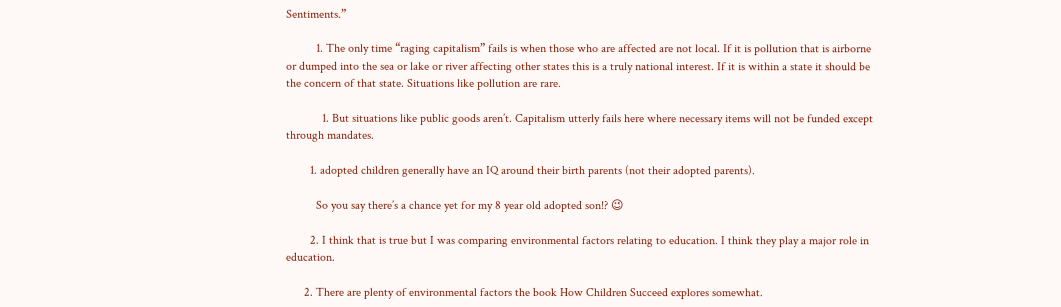Sentiments.”

          1. The only time “raging capitalism” fails is when those who are affected are not local. If it is pollution that is airborne or dumped into the sea or lake or river affecting other states this is a truly national interest. If it is within a state it should be the concern of that state. Situations like pollution are rare.

            1. But situations like public goods aren’t. Capitalism utterly fails here where necessary items will not be funded except through mandates.

        1. adopted children generally have an IQ around their birth parents (not their adopted parents).

          So you say there’s a chance yet for my 8 year old adopted son!? 😉

        2. I think that is true but I was comparing environmental factors relating to education. I think they play a major role in education.

      2. There are plenty of environmental factors the book How Children Succeed explores somewhat.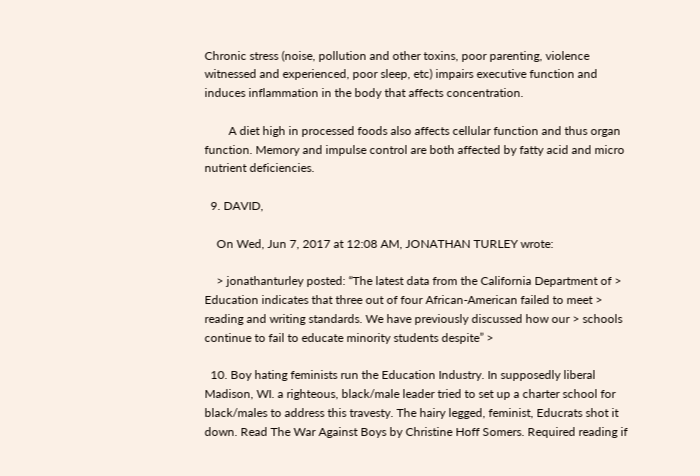Chronic stress (noise, pollution and other toxins, poor parenting, violence witnessed and experienced, poor sleep, etc) impairs executive function and induces inflammation in the body that affects concentration.

        A diet high in processed foods also affects cellular function and thus organ function. Memory and impulse control are both affected by fatty acid and micro nutrient deficiencies.

  9. DAVID,

    On Wed, Jun 7, 2017 at 12:08 AM, JONATHAN TURLEY wrote:

    > jonathanturley posted: “The latest data from the California Department of > Education indicates that three out of four African-American failed to meet > reading and writing standards. We have previously discussed how our > schools continue to fail to educate minority students despite” >

  10. Boy hating feminists run the Education Industry. In supposedly liberal Madison, WI. a righteous, black/male leader tried to set up a charter school for black/males to address this travesty. The hairy legged, feminist, Educrats shot it down. Read The War Against Boys by Christine Hoff Somers. Required reading if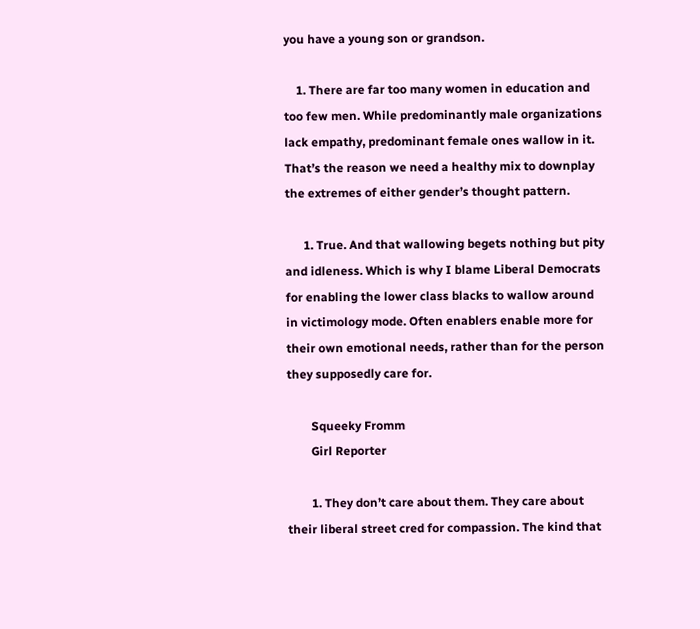you have a young son or grandson.

    1. There are far too many women in education and too few men. While predominantly male organizations lack empathy, predominant female ones wallow in it. That’s the reason we need a healthy mix to downplay the extremes of either gender’s thought pattern.

      1. True. And that wallowing begets nothing but pity and idleness. Which is why I blame Liberal Democrats for enabling the lower class blacks to wallow around in victimology mode. Often enablers enable more for their own emotional needs, rather than for the person they supposedly care for.

        Squeeky Fromm
        Girl Reporter

        1. They don’t care about them. They care about their liberal street cred for compassion. The kind that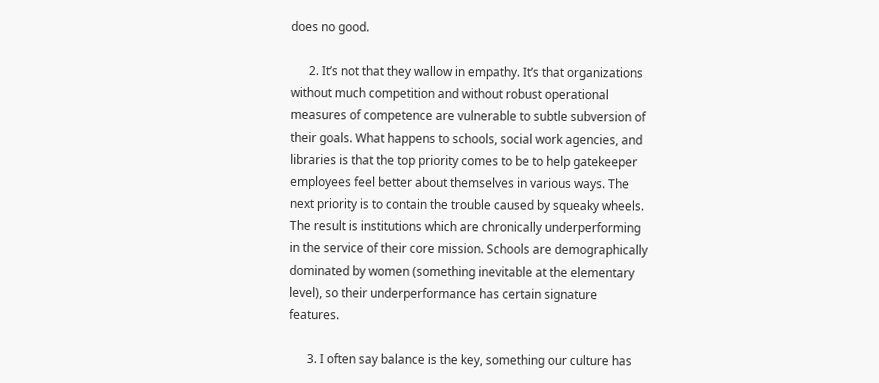does no good.

      2. It’s not that they wallow in empathy. It’s that organizations without much competition and without robust operational measures of competence are vulnerable to subtle subversion of their goals. What happens to schools, social work agencies, and libraries is that the top priority comes to be to help gatekeeper employees feel better about themselves in various ways. The next priority is to contain the trouble caused by squeaky wheels. The result is institutions which are chronically underperforming in the service of their core mission. Schools are demographically dominated by women (something inevitable at the elementary level), so their underperformance has certain signature features.

      3. I often say balance is the key, something our culture has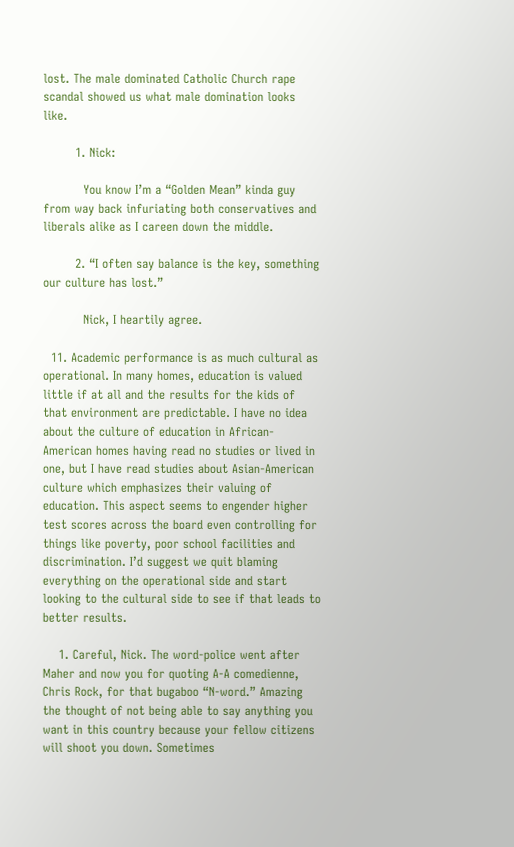lost. The male dominated Catholic Church rape scandal showed us what male domination looks like.

        1. Nick:

          You know I’m a “Golden Mean” kinda guy from way back infuriating both conservatives and liberals alike as I careen down the middle.

        2. “I often say balance is the key, something our culture has lost.”

          Nick, I heartily agree.

  11. Academic performance is as much cultural as operational. In many homes, education is valued little if at all and the results for the kids of that environment are predictable. I have no idea about the culture of education in African-American homes having read no studies or lived in one, but I have read studies about Asian-American culture which emphasizes their valuing of education. This aspect seems to engender higher test scores across the board even controlling for things like poverty, poor school facilities and discrimination. I’d suggest we quit blaming everything on the operational side and start looking to the cultural side to see if that leads to better results.

    1. Careful, Nick. The word-police went after Maher and now you for quoting A-A comedienne, Chris Rock, for that bugaboo “N-word.” Amazing the thought of not being able to say anything you want in this country because your fellow citizens will shoot you down. Sometimes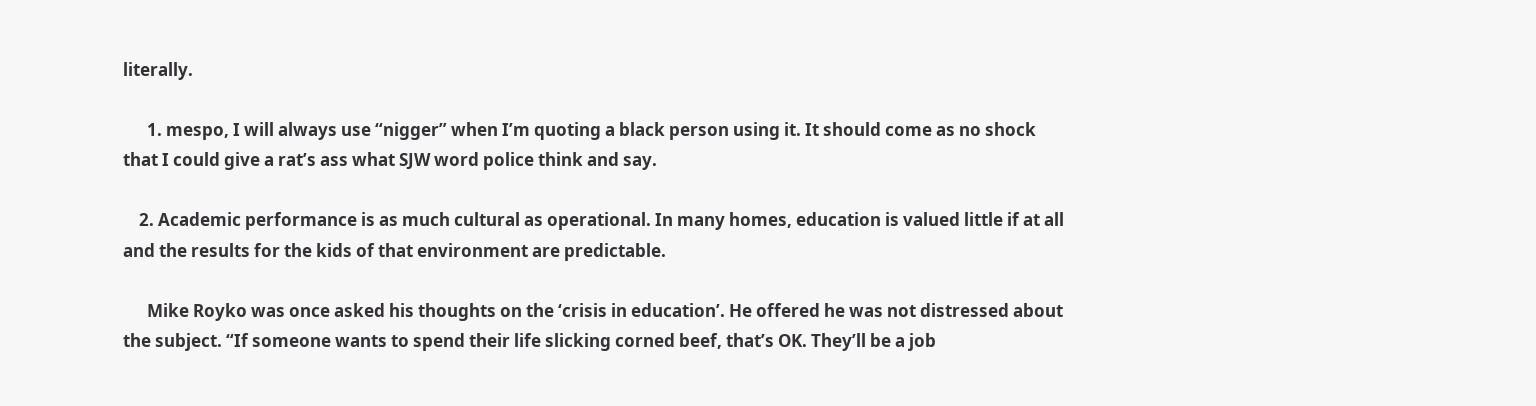literally.

      1. mespo, I will always use “nigger” when I’m quoting a black person using it. It should come as no shock that I could give a rat’s ass what SJW word police think and say.

    2. Academic performance is as much cultural as operational. In many homes, education is valued little if at all and the results for the kids of that environment are predictable.

      Mike Royko was once asked his thoughts on the ‘crisis in education’. He offered he was not distressed about the subject. “If someone wants to spend their life slicking corned beef, that’s OK. They’ll be a job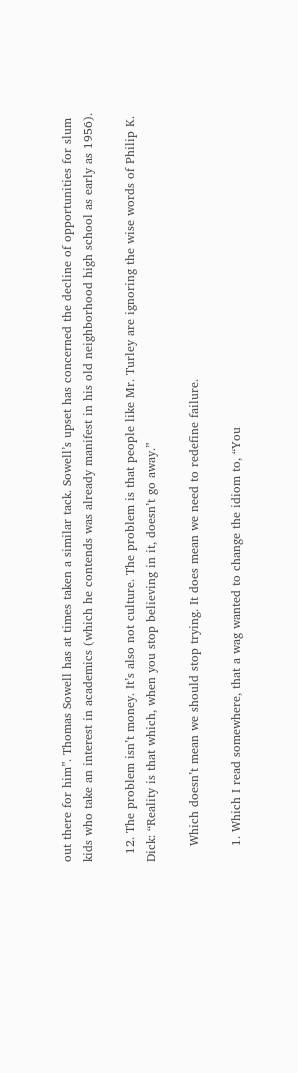out there for him”. Thomas Sowell has at times taken a similar tack. Sowell’s upset has concerned the decline of opportunities for slum kids who take an interest in academics (which he contends was already manifest in his old neighborhood high school as early as 1956).

  12. The problem isn’t money. It’s also not culture. The problem is that people like Mr. Turley are ignoring the wise words of Philip K. Dick: “Reality is that which, when you stop believing in it, doesn’t go away.”

    Which doesn’t mean we should stop trying. It does mean we need to redefine failure.

    1. Which I read somewhere, that a wag wanted to change the idiom to, “You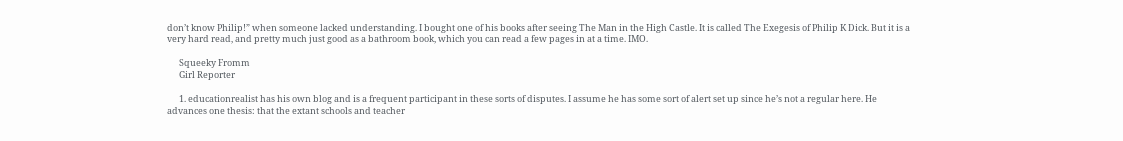don’t know Philip!” when someone lacked understanding. I bought one of his books after seeing The Man in the High Castle. It is called The Exegesis of Philip K Dick. But it is a very hard read, and pretty much just good as a bathroom book, which you can read a few pages in at a time. IMO.

      Squeeky Fromm
      Girl Reporter

      1. educationrealist has his own blog and is a frequent participant in these sorts of disputes. I assume he has some sort of alert set up since he’s not a regular here. He advances one thesis: that the extant schools and teacher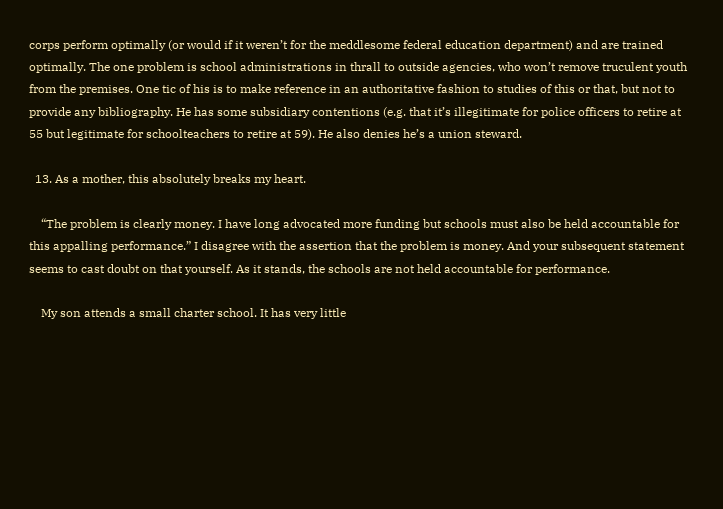corps perform optimally (or would if it weren’t for the meddlesome federal education department) and are trained optimally. The one problem is school administrations in thrall to outside agencies, who won’t remove truculent youth from the premises. One tic of his is to make reference in an authoritative fashion to studies of this or that, but not to provide any bibliography. He has some subsidiary contentions (e.g. that it’s illegitimate for police officers to retire at 55 but legitimate for schoolteachers to retire at 59). He also denies he’s a union steward.

  13. As a mother, this absolutely breaks my heart.

    “The problem is clearly money. I have long advocated more funding but schools must also be held accountable for this appalling performance.” I disagree with the assertion that the problem is money. And your subsequent statement seems to cast doubt on that yourself. As it stands, the schools are not held accountable for performance.

    My son attends a small charter school. It has very little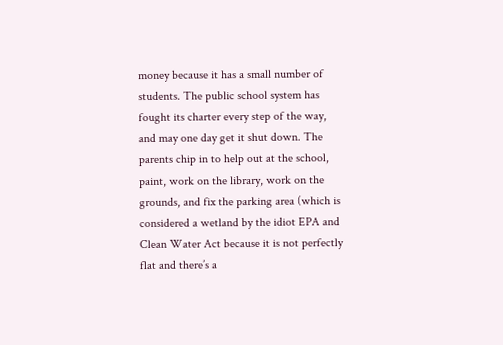money because it has a small number of students. The public school system has fought its charter every step of the way, and may one day get it shut down. The parents chip in to help out at the school, paint, work on the library, work on the grounds, and fix the parking area (which is considered a wetland by the idiot EPA and Clean Water Act because it is not perfectly flat and there’s a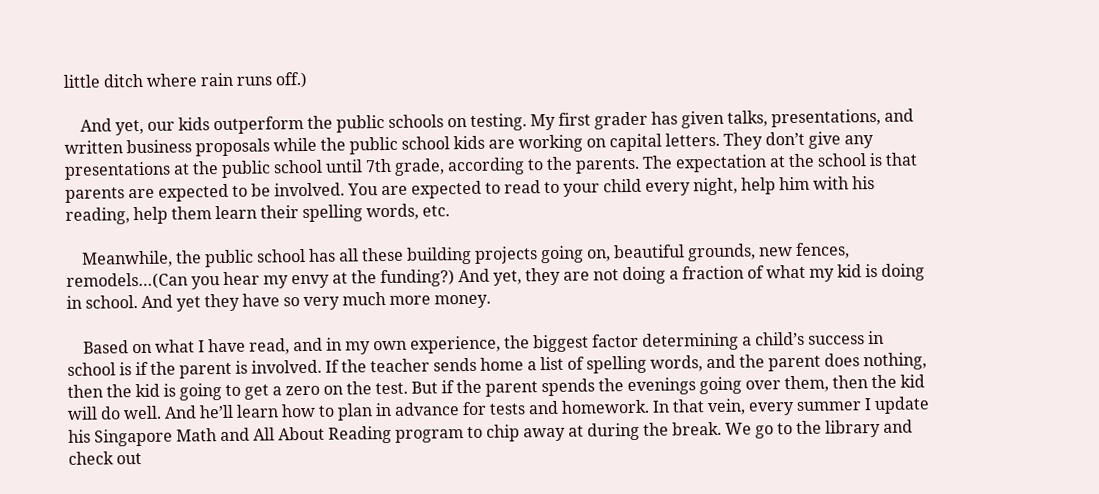little ditch where rain runs off.)

    And yet, our kids outperform the public schools on testing. My first grader has given talks, presentations, and written business proposals while the public school kids are working on capital letters. They don’t give any presentations at the public school until 7th grade, according to the parents. The expectation at the school is that parents are expected to be involved. You are expected to read to your child every night, help him with his reading, help them learn their spelling words, etc.

    Meanwhile, the public school has all these building projects going on, beautiful grounds, new fences, remodels…(Can you hear my envy at the funding?) And yet, they are not doing a fraction of what my kid is doing in school. And yet they have so very much more money.

    Based on what I have read, and in my own experience, the biggest factor determining a child’s success in school is if the parent is involved. If the teacher sends home a list of spelling words, and the parent does nothing, then the kid is going to get a zero on the test. But if the parent spends the evenings going over them, then the kid will do well. And he’ll learn how to plan in advance for tests and homework. In that vein, every summer I update his Singapore Math and All About Reading program to chip away at during the break. We go to the library and check out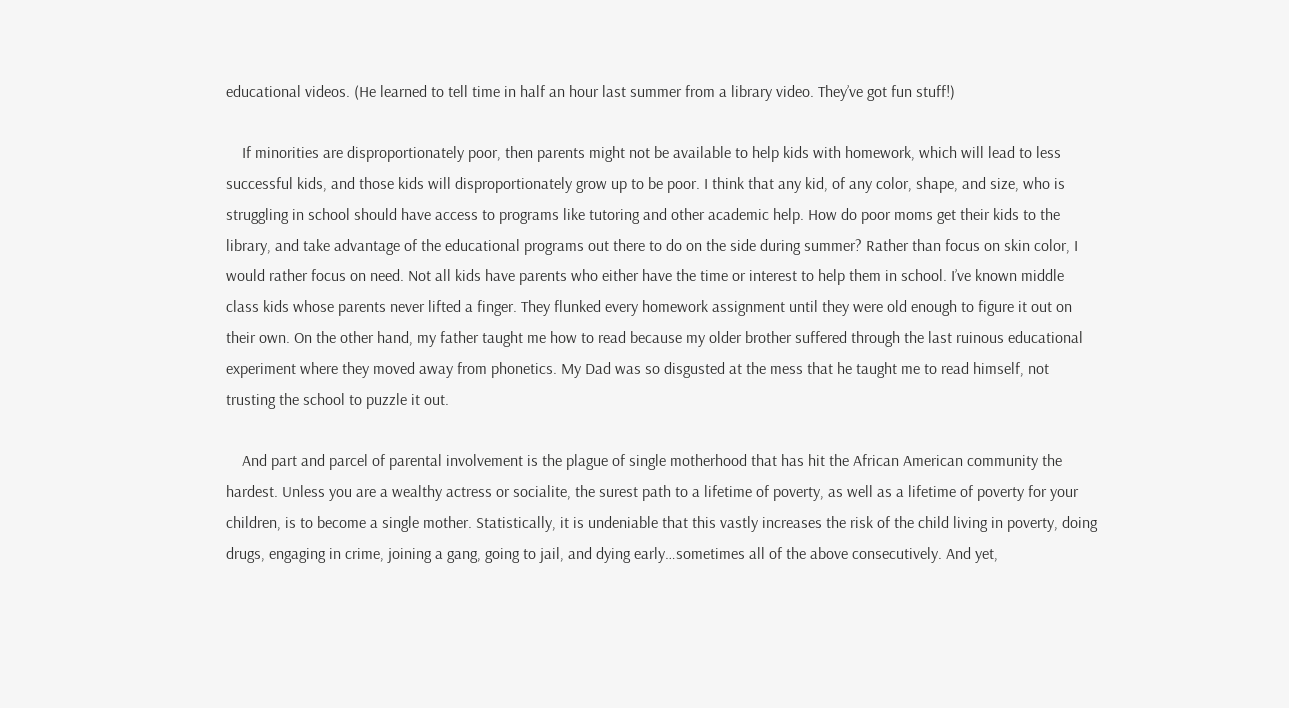educational videos. (He learned to tell time in half an hour last summer from a library video. They’ve got fun stuff!)

    If minorities are disproportionately poor, then parents might not be available to help kids with homework, which will lead to less successful kids, and those kids will disproportionately grow up to be poor. I think that any kid, of any color, shape, and size, who is struggling in school should have access to programs like tutoring and other academic help. How do poor moms get their kids to the library, and take advantage of the educational programs out there to do on the side during summer? Rather than focus on skin color, I would rather focus on need. Not all kids have parents who either have the time or interest to help them in school. I’ve known middle class kids whose parents never lifted a finger. They flunked every homework assignment until they were old enough to figure it out on their own. On the other hand, my father taught me how to read because my older brother suffered through the last ruinous educational experiment where they moved away from phonetics. My Dad was so disgusted at the mess that he taught me to read himself, not trusting the school to puzzle it out.

    And part and parcel of parental involvement is the plague of single motherhood that has hit the African American community the hardest. Unless you are a wealthy actress or socialite, the surest path to a lifetime of poverty, as well as a lifetime of poverty for your children, is to become a single mother. Statistically, it is undeniable that this vastly increases the risk of the child living in poverty, doing drugs, engaging in crime, joining a gang, going to jail, and dying early…sometimes all of the above consecutively. And yet,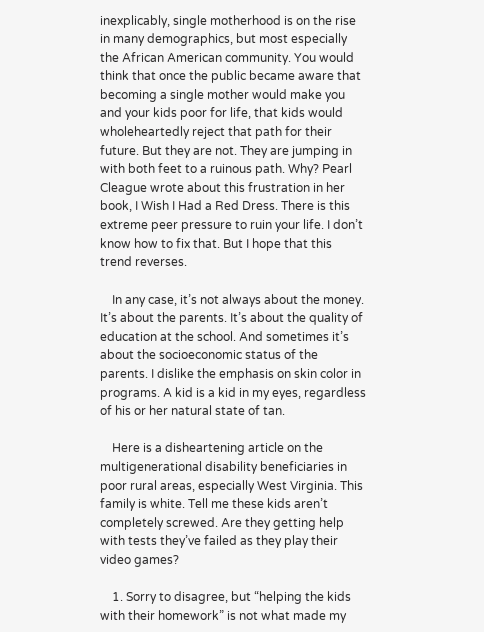inexplicably, single motherhood is on the rise in many demographics, but most especially the African American community. You would think that once the public became aware that becoming a single mother would make you and your kids poor for life, that kids would wholeheartedly reject that path for their future. But they are not. They are jumping in with both feet to a ruinous path. Why? Pearl Cleague wrote about this frustration in her book, I Wish I Had a Red Dress. There is this extreme peer pressure to ruin your life. I don’t know how to fix that. But I hope that this trend reverses.

    In any case, it’s not always about the money. It’s about the parents. It’s about the quality of education at the school. And sometimes it’s about the socioeconomic status of the parents. I dislike the emphasis on skin color in programs. A kid is a kid in my eyes, regardless of his or her natural state of tan.

    Here is a disheartening article on the multigenerational disability beneficiaries in poor rural areas, especially West Virginia. This family is white. Tell me these kids aren’t completely screwed. Are they getting help with tests they’ve failed as they play their video games?

    1. Sorry to disagree, but “helping the kids with their homework” is not what made my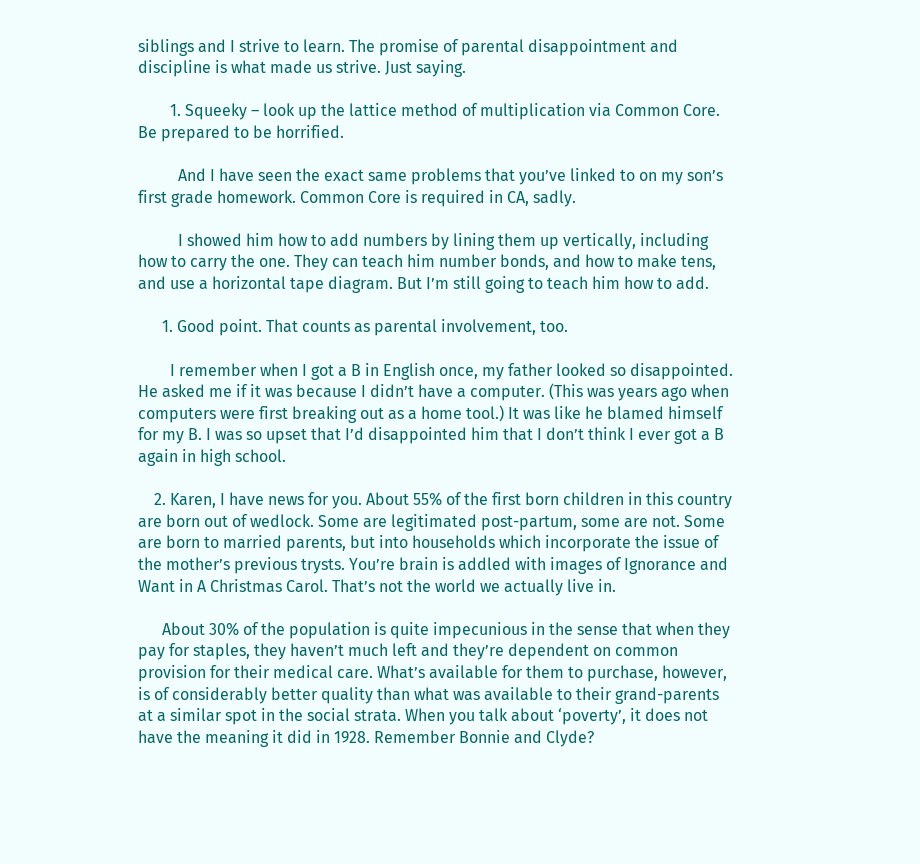siblings and I strive to learn. The promise of parental disappointment and discipline is what made us strive. Just saying.

        1. Squeeky – look up the lattice method of multiplication via Common Core. Be prepared to be horrified.

          And I have seen the exact same problems that you’ve linked to on my son’s first grade homework. Common Core is required in CA, sadly.

          I showed him how to add numbers by lining them up vertically, including how to carry the one. They can teach him number bonds, and how to make tens, and use a horizontal tape diagram. But I’m still going to teach him how to add.

      1. Good point. That counts as parental involvement, too.

        I remember when I got a B in English once, my father looked so disappointed. He asked me if it was because I didn’t have a computer. (This was years ago when computers were first breaking out as a home tool.) It was like he blamed himself for my B. I was so upset that I’d disappointed him that I don’t think I ever got a B again in high school.

    2. Karen, I have news for you. About 55% of the first born children in this country are born out of wedlock. Some are legitimated post-partum, some are not. Some are born to married parents, but into households which incorporate the issue of the mother’s previous trysts. You’re brain is addled with images of Ignorance and Want in A Christmas Carol. That’s not the world we actually live in.

      About 30% of the population is quite impecunious in the sense that when they pay for staples, they haven’t much left and they’re dependent on common provision for their medical care. What’s available for them to purchase, however, is of considerably better quality than what was available to their grand-parents at a similar spot in the social strata. When you talk about ‘poverty’, it does not have the meaning it did in 1928. Remember Bonnie and Clyde?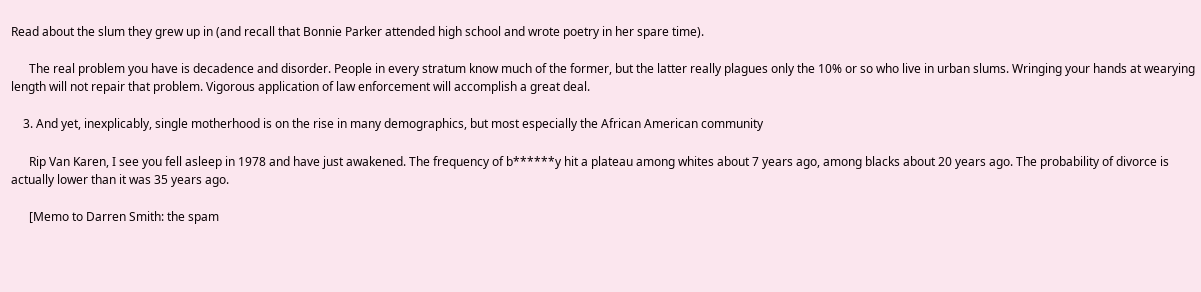Read about the slum they grew up in (and recall that Bonnie Parker attended high school and wrote poetry in her spare time).

      The real problem you have is decadence and disorder. People in every stratum know much of the former, but the latter really plagues only the 10% or so who live in urban slums. Wringing your hands at wearying length will not repair that problem. Vigorous application of law enforcement will accomplish a great deal.

    3. And yet, inexplicably, single motherhood is on the rise in many demographics, but most especially the African American community

      Rip Van Karen, I see you fell asleep in 1978 and have just awakened. The frequency of b******y hit a plateau among whites about 7 years ago, among blacks about 20 years ago. The probability of divorce is actually lower than it was 35 years ago.

      [Memo to Darren Smith: the spam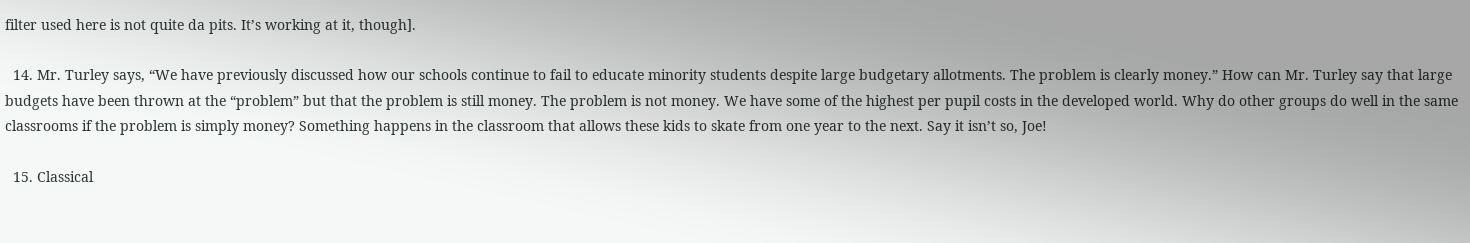filter used here is not quite da pits. It’s working at it, though].

  14. Mr. Turley says, “We have previously discussed how our schools continue to fail to educate minority students despite large budgetary allotments. The problem is clearly money.” How can Mr. Turley say that large budgets have been thrown at the “problem” but that the problem is still money. The problem is not money. We have some of the highest per pupil costs in the developed world. Why do other groups do well in the same classrooms if the problem is simply money? Something happens in the classroom that allows these kids to skate from one year to the next. Say it isn’t so, Joe!

  15. Classical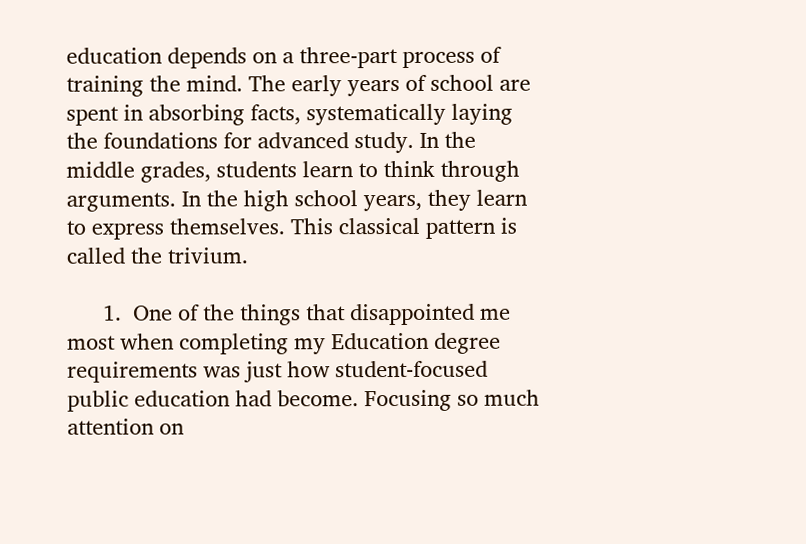education depends on a three-part process of training the mind. The early years of school are spent in absorbing facts, systematically laying the foundations for advanced study. In the middle grades, students learn to think through arguments. In the high school years, they learn to express themselves. This classical pattern is called the trivium.

      1.  One of the things that disappointed me most when completing my Education degree requirements was just how student-focused public education had become. Focusing so much attention on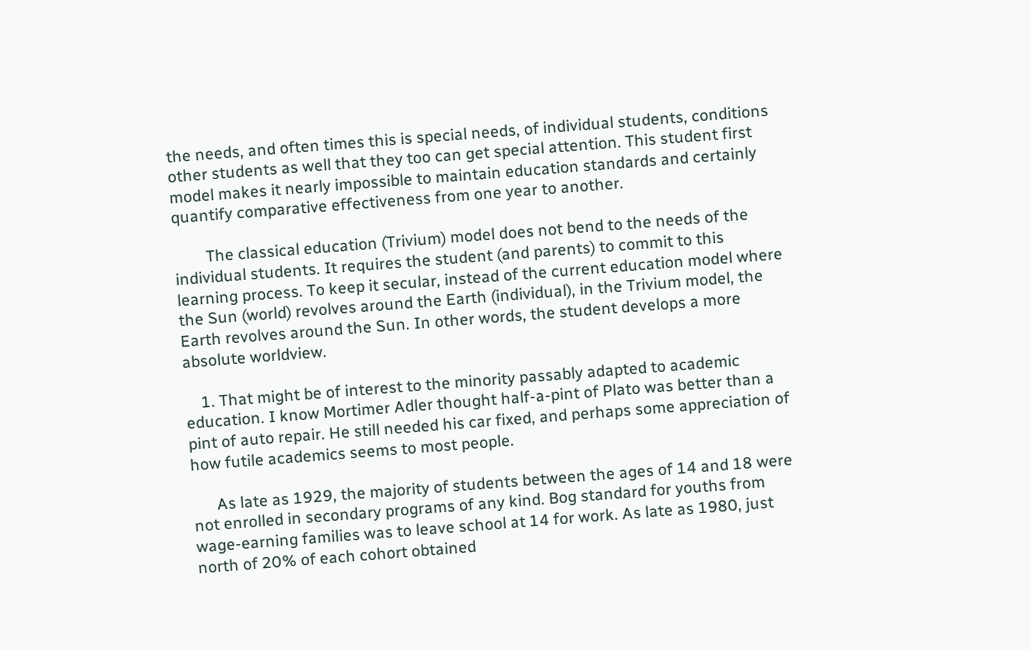the needs, and often times this is special needs, of individual students, conditions other students as well that they too can get special attention. This student first model makes it nearly impossible to maintain education standards and certainly quantify comparative effectiveness from one year to another.

        The classical education (Trivium) model does not bend to the needs of the individual students. It requires the student (and parents) to commit to this learning process. To keep it secular, instead of the current education model where the Sun (world) revolves around the Earth (individual), in the Trivium model, the Earth revolves around the Sun. In other words, the student develops a more absolute worldview.

    1. That might be of interest to the minority passably adapted to academic education. I know Mortimer Adler thought half-a-pint of Plato was better than a pint of auto repair. He still needed his car fixed, and perhaps some appreciation of how futile academics seems to most people.

      As late as 1929, the majority of students between the ages of 14 and 18 were not enrolled in secondary programs of any kind. Bog standard for youths from wage-earning families was to leave school at 14 for work. As late as 1980, just north of 20% of each cohort obtained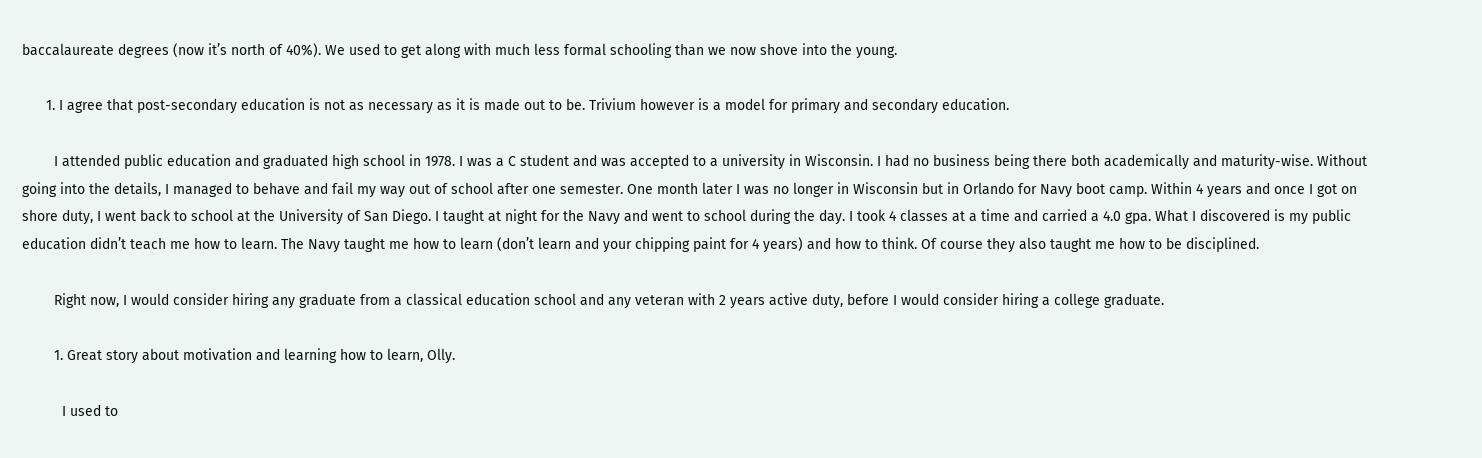baccalaureate degrees (now it’s north of 40%). We used to get along with much less formal schooling than we now shove into the young.

      1. I agree that post-secondary education is not as necessary as it is made out to be. Trivium however is a model for primary and secondary education.

        I attended public education and graduated high school in 1978. I was a C student and was accepted to a university in Wisconsin. I had no business being there both academically and maturity-wise. Without going into the details, I managed to behave and fail my way out of school after one semester. One month later I was no longer in Wisconsin but in Orlando for Navy boot camp. Within 4 years and once I got on shore duty, I went back to school at the University of San Diego. I taught at night for the Navy and went to school during the day. I took 4 classes at a time and carried a 4.0 gpa. What I discovered is my public education didn’t teach me how to learn. The Navy taught me how to learn (don’t learn and your chipping paint for 4 years) and how to think. Of course they also taught me how to be disciplined.

        Right now, I would consider hiring any graduate from a classical education school and any veteran with 2 years active duty, before I would consider hiring a college graduate.

        1. Great story about motivation and learning how to learn, Olly.

          I used to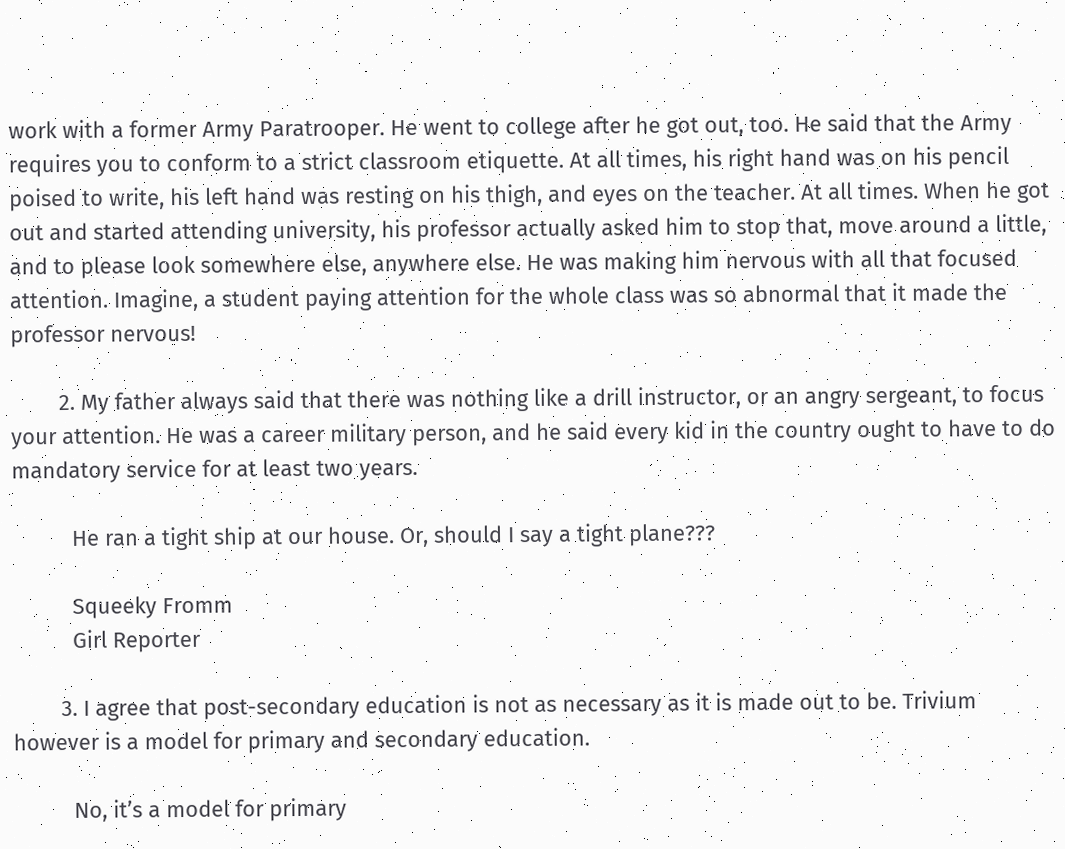work with a former Army Paratrooper. He went to college after he got out, too. He said that the Army requires you to conform to a strict classroom etiquette. At all times, his right hand was on his pencil poised to write, his left hand was resting on his thigh, and eyes on the teacher. At all times. When he got out and started attending university, his professor actually asked him to stop that, move around a little, and to please look somewhere else, anywhere else. He was making him nervous with all that focused attention. Imagine, a student paying attention for the whole class was so abnormal that it made the professor nervous!

        2. My father always said that there was nothing like a drill instructor, or an angry sergeant, to focus your attention. He was a career military person, and he said every kid in the country ought to have to do mandatory service for at least two years.

          He ran a tight ship at our house. Or, should I say a tight plane???

          Squeeky Fromm
          Girl Reporter

        3. I agree that post-secondary education is not as necessary as it is made out to be. Trivium however is a model for primary and secondary education.

          No, it’s a model for primary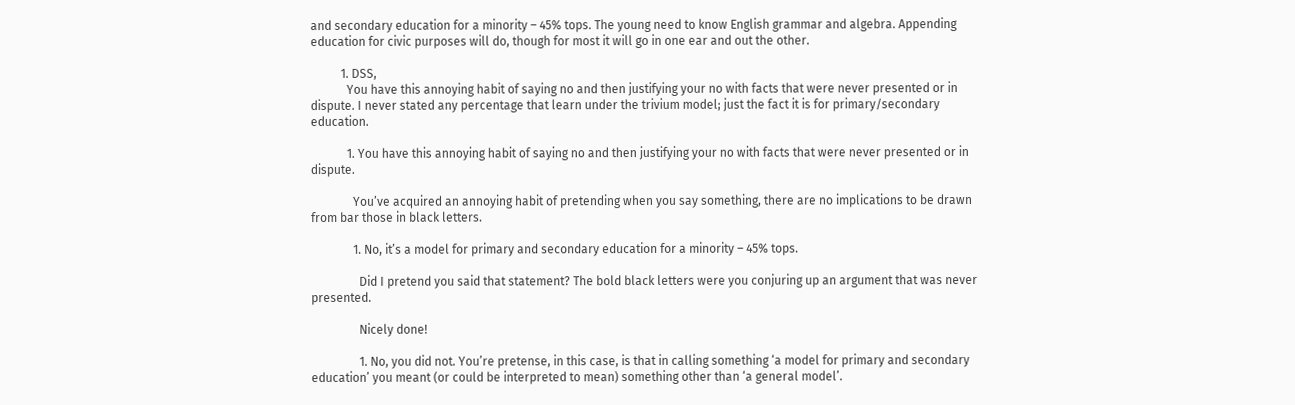and secondary education for a minority – 45% tops. The young need to know English grammar and algebra. Appending education for civic purposes will do, though for most it will go in one ear and out the other.

          1. DSS,
            You have this annoying habit of saying no and then justifying your no with facts that were never presented or in dispute. I never stated any percentage that learn under the trivium model; just the fact it is for primary/secondary education.

            1. You have this annoying habit of saying no and then justifying your no with facts that were never presented or in dispute.

              You’ve acquired an annoying habit of pretending when you say something, there are no implications to be drawn from bar those in black letters.

              1. No, it’s a model for primary and secondary education for a minority – 45% tops.

                Did I pretend you said that statement? The bold black letters were you conjuring up an argument that was never presented.

                Nicely done!

                1. No, you did not. You’re pretense, in this case, is that in calling something ‘a model for primary and secondary education’ you meant (or could be interpreted to mean) something other than ‘a general model’.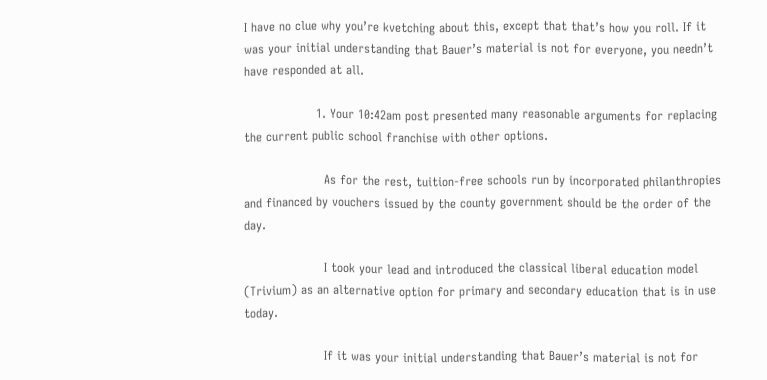I have no clue why you’re kvetching about this, except that that’s how you roll. If it was your initial understanding that Bauer’s material is not for everyone, you needn’t have responded at all.

                  1. Your 10:42am post presented many reasonable arguments for replacing the current public school franchise with other options.

                    As for the rest, tuition-free schools run by incorporated philanthropies and financed by vouchers issued by the county government should be the order of the day.

                    I took your lead and introduced the classical liberal education model (Trivium) as an alternative option for primary and secondary education that is in use today.

                    If it was your initial understanding that Bauer’s material is not for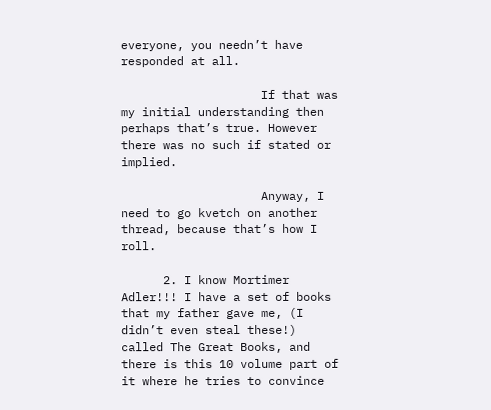everyone, you needn’t have responded at all.

                    If that was my initial understanding then perhaps that’s true. However there was no such if stated or implied.

                    Anyway, I need to go kvetch on another thread, because that’s how I roll.

      2. I know Mortimer Adler!!! I have a set of books that my father gave me, (I didn’t even steal these!) called The Great Books, and there is this 10 volume part of it where he tries to convince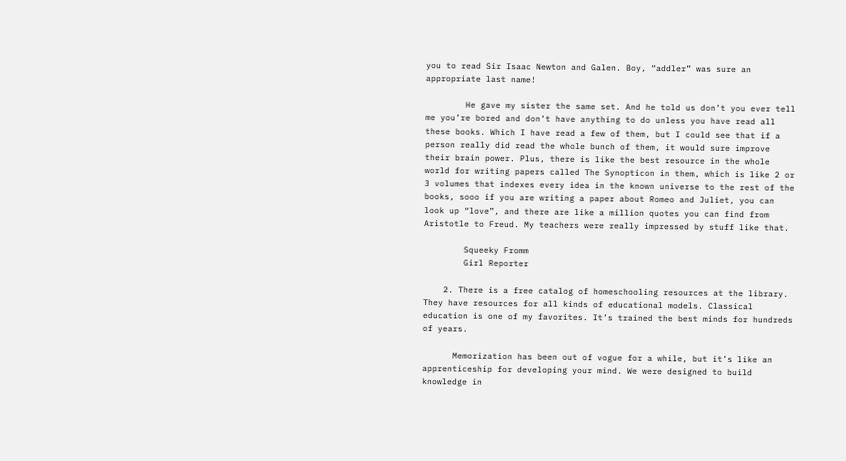you to read Sir Isaac Newton and Galen. Boy, “addler” was sure an appropriate last name!

        He gave my sister the same set. And he told us don’t you ever tell me you’re bored and don’t have anything to do unless you have read all these books. Which I have read a few of them, but I could see that if a person really did read the whole bunch of them, it would sure improve their brain power. Plus, there is like the best resource in the whole world for writing papers called The Synopticon in them, which is like 2 or 3 volumes that indexes every idea in the known universe to the rest of the books, sooo if you are writing a paper about Romeo and Juliet, you can look up “love”, and there are like a million quotes you can find from Aristotle to Freud. My teachers were really impressed by stuff like that.

        Squeeky Fromm
        Girl Reporter

    2. There is a free catalog of homeschooling resources at the library. They have resources for all kinds of educational models. Classical education is one of my favorites. It’s trained the best minds for hundreds of years.

      Memorization has been out of vogue for a while, but it’s like an apprenticeship for developing your mind. We were designed to build knowledge in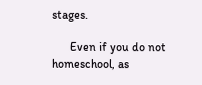stages.

      Even if you do not homeschool, as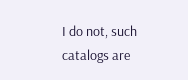I do not, such catalogs are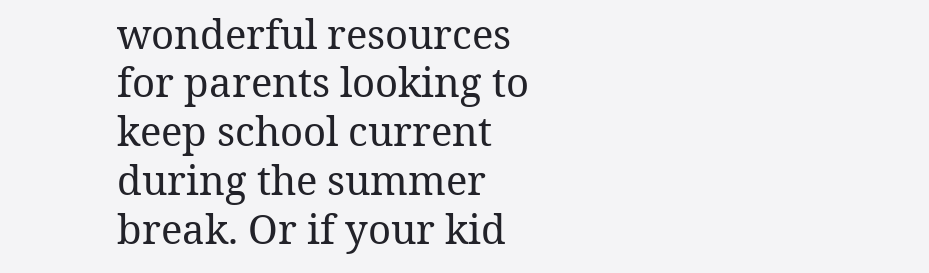wonderful resources for parents looking to keep school current during the summer break. Or if your kid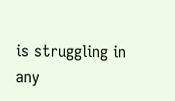is struggling in any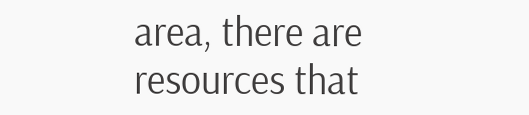area, there are resources that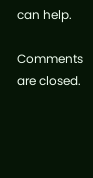can help.

Comments are closed.